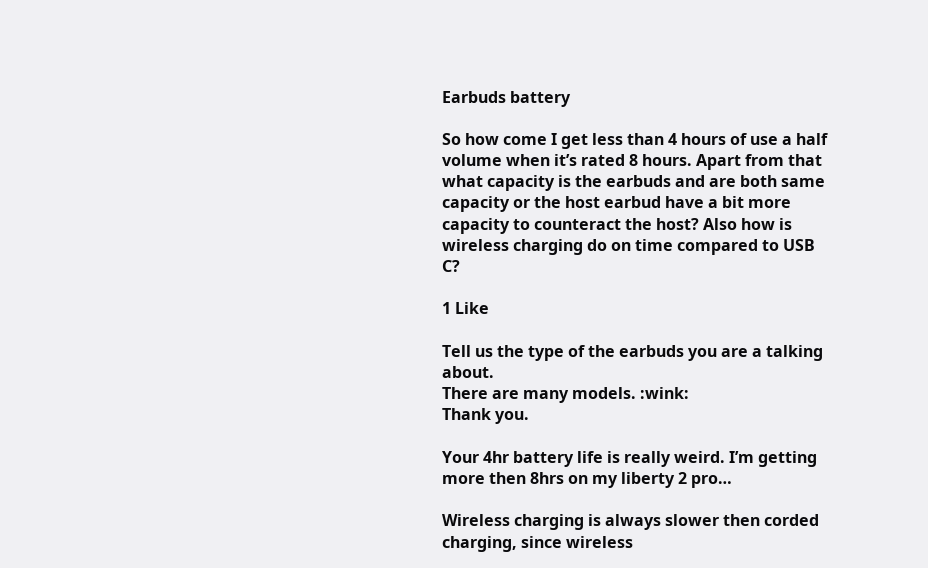Earbuds battery

So how come I get less than 4 hours of use a half volume when it’s rated 8 hours. Apart from that what capacity is the earbuds and are both same capacity or the host earbud have a bit more capacity to counteract the host? Also how is wireless charging do on time compared to USB C?

1 Like

Tell us the type of the earbuds you are a talking about.
There are many models. :wink:
Thank you.

Your 4hr battery life is really weird. I’m getting more then 8hrs on my liberty 2 pro…

Wireless charging is always slower then corded charging, since wireless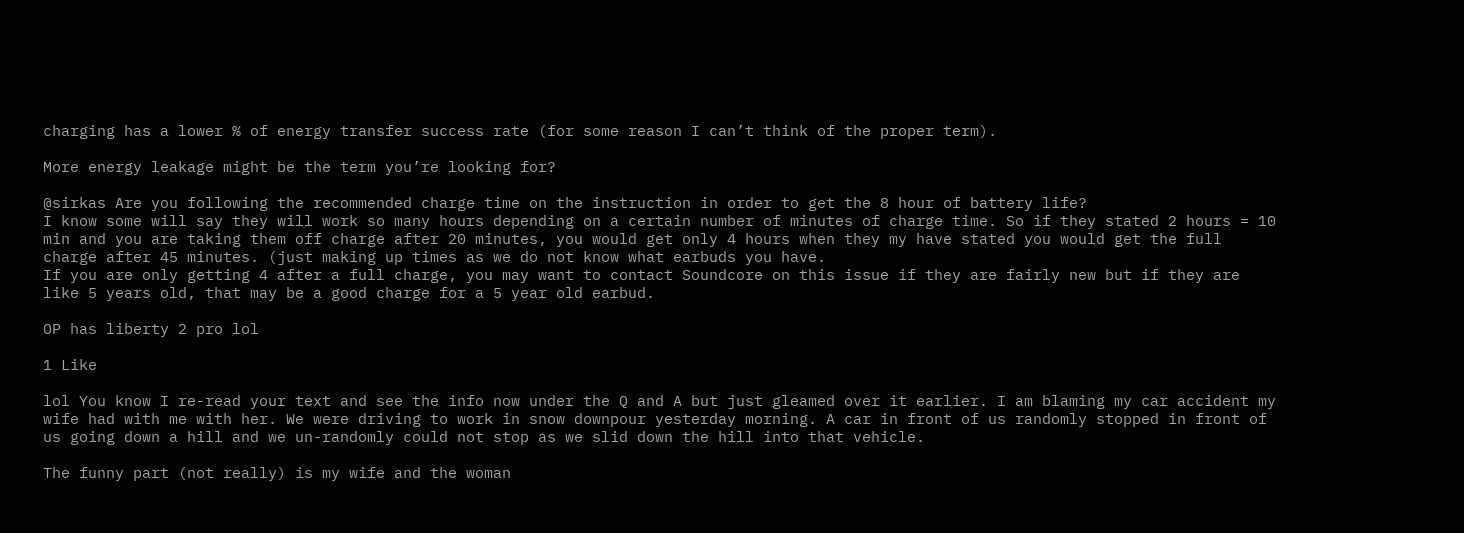charging has a lower % of energy transfer success rate (for some reason I can’t think of the proper term).

More energy leakage might be the term you’re looking for?

@sirkas Are you following the recommended charge time on the instruction in order to get the 8 hour of battery life?
I know some will say they will work so many hours depending on a certain number of minutes of charge time. So if they stated 2 hours = 10 min and you are taking them off charge after 20 minutes, you would get only 4 hours when they my have stated you would get the full charge after 45 minutes. (just making up times as we do not know what earbuds you have.
If you are only getting 4 after a full charge, you may want to contact Soundcore on this issue if they are fairly new but if they are like 5 years old, that may be a good charge for a 5 year old earbud.

OP has liberty 2 pro lol

1 Like

lol You know I re-read your text and see the info now under the Q and A but just gleamed over it earlier. I am blaming my car accident my wife had with me with her. We were driving to work in snow downpour yesterday morning. A car in front of us randomly stopped in front of us going down a hill and we un-randomly could not stop as we slid down the hill into that vehicle.

The funny part (not really) is my wife and the woman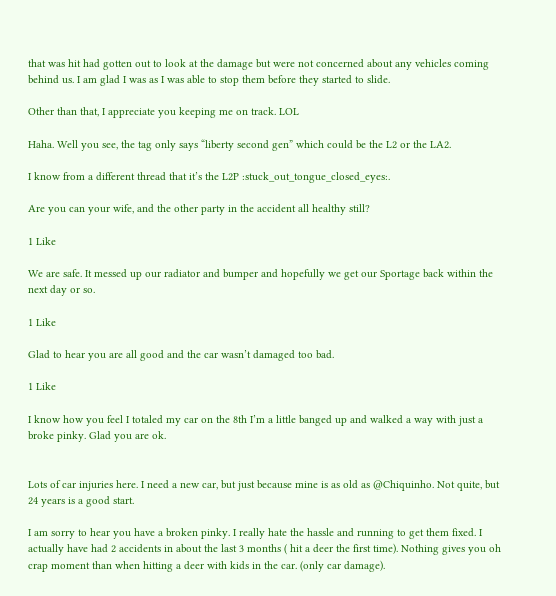that was hit had gotten out to look at the damage but were not concerned about any vehicles coming behind us. I am glad I was as I was able to stop them before they started to slide.

Other than that, I appreciate you keeping me on track. LOL

Haha. Well you see, the tag only says “liberty second gen” which could be the L2 or the LA2.

I know from a different thread that it’s the L2P :stuck_out_tongue_closed_eyes:.

Are you can your wife, and the other party in the accident all healthy still?

1 Like

We are safe. It messed up our radiator and bumper and hopefully we get our Sportage back within the next day or so.

1 Like

Glad to hear you are all good and the car wasn’t damaged too bad.

1 Like

I know how you feel I totaled my car on the 8th I’m a little banged up and walked a way with just a broke pinky. Glad you are ok.


Lots of car injuries here. I need a new car, but just because mine is as old as @Chiquinho. Not quite, but 24 years is a good start.

I am sorry to hear you have a broken pinky. I really hate the hassle and running to get them fixed. I actually have had 2 accidents in about the last 3 months ( hit a deer the first time). Nothing gives you oh crap moment than when hitting a deer with kids in the car. (only car damage).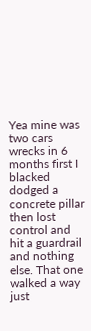Yea mine was two cars wrecks in 6 months first I blacked dodged a concrete pillar then lost control and hit a guardrail and nothing else. That one walked a way just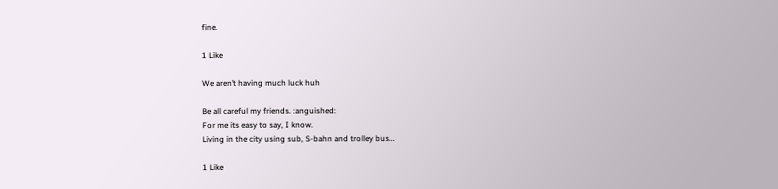fine.

1 Like

We aren’t having much luck huh

Be all careful my friends. :anguished:
For me its easy to say, I know.
Living in the city using sub, S-bahn and trolley bus…

1 Like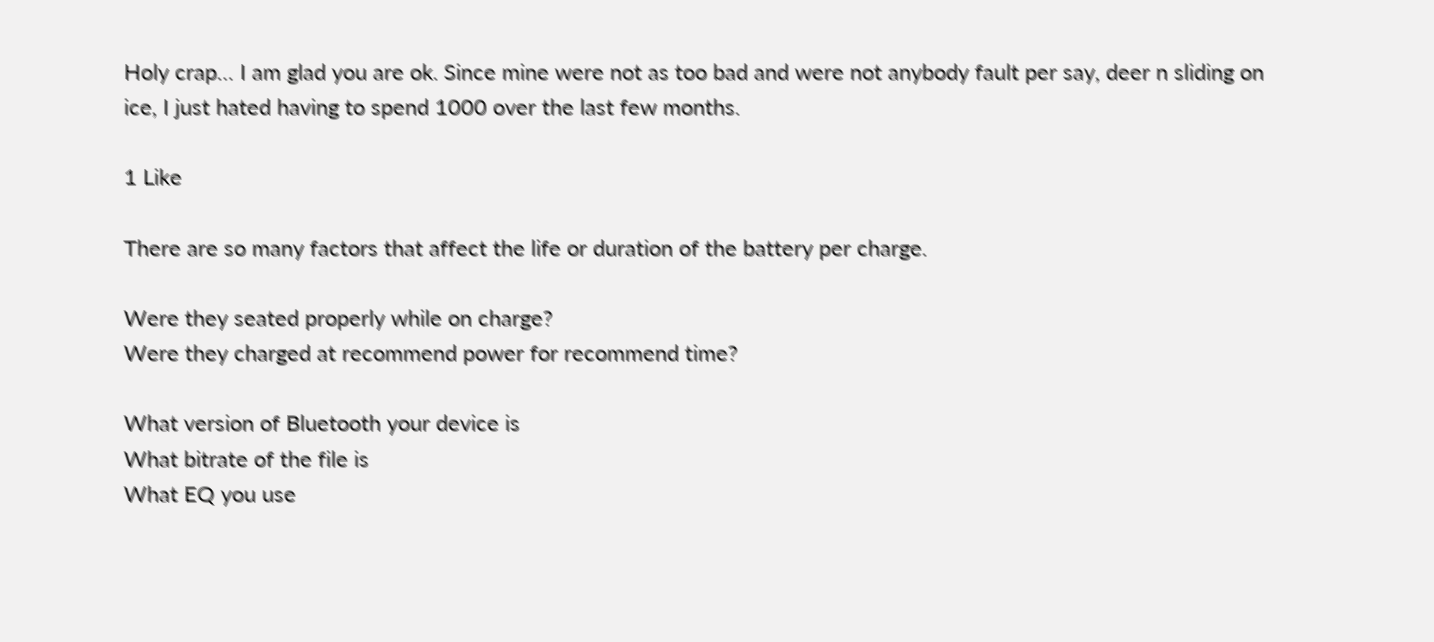Holy crap… I am glad you are ok. Since mine were not as too bad and were not anybody fault per say, deer n sliding on ice, I just hated having to spend 1000 over the last few months.

1 Like

There are so many factors that affect the life or duration of the battery per charge.

Were they seated properly while on charge?
Were they charged at recommend power for recommend time?

What version of Bluetooth your device is
What bitrate of the file is
What EQ you use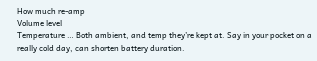How much re-amp
Volume level
Temperature … Both ambient, and temp they’re kept at. Say in your pocket on a really cold day, can shorten battery duration.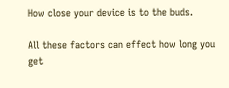How close your device is to the buds.

All these factors can effect how long you get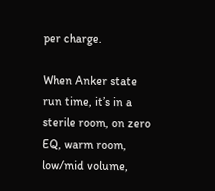per charge.

When Anker state run time, it’s in a sterile room, on zero EQ, warm room, low/mid volume,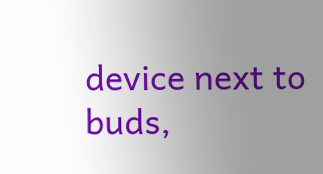device next to buds,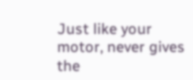Just like your motor, never gives the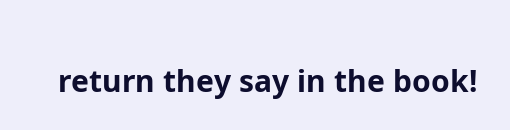return they say in the book!